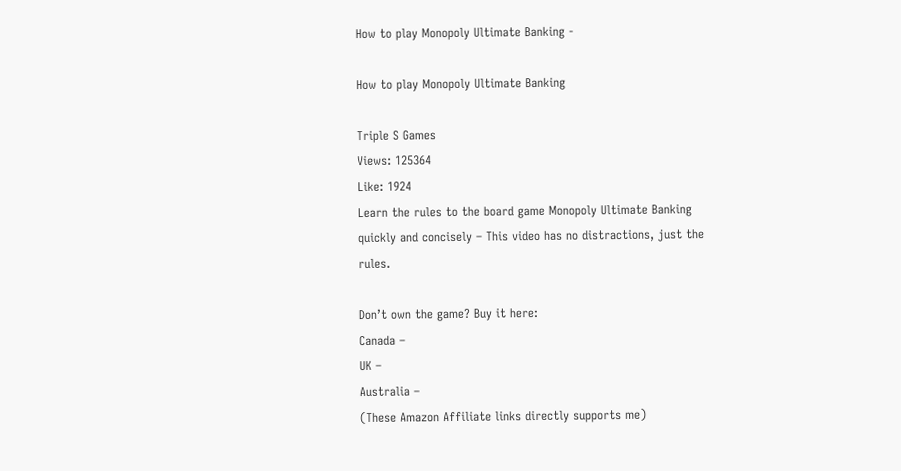How to play Monopoly Ultimate Banking -

How to play Monopoly Ultimate Banking

Triple S Games
Views: 125364
Like: 1924
Learn the rules to the board game Monopoly Ultimate Banking quickly and concisely – This video has no distractions, just the rules.

Don’t own the game? Buy it here:
Canada –
UK –
Australia –
(These Amazon Affiliate links directly supports me)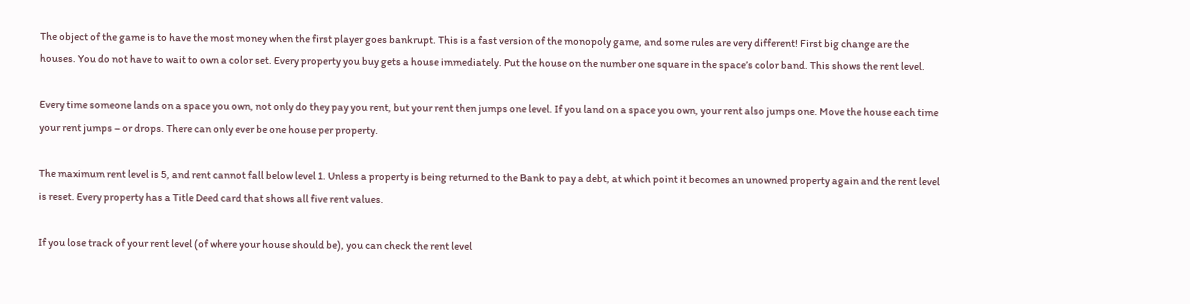The object of the game is to have the most money when the first player goes bankrupt. This is a fast version of the monopoly game, and some rules are very different! First big change are the houses. You do not have to wait to own a color set. Every property you buy gets a house immediately. Put the house on the number one square in the space’s color band. This shows the rent level.

Every time someone lands on a space you own, not only do they pay you rent, but your rent then jumps one level. If you land on a space you own, your rent also jumps one. Move the house each time your rent jumps – or drops. There can only ever be one house per property.

The maximum rent level is 5, and rent cannot fall below level 1. Unless a property is being returned to the Bank to pay a debt, at which point it becomes an unowned property again and the rent level is reset. Every property has a Title Deed card that shows all five rent values.

If you lose track of your rent level (of where your house should be), you can check the rent level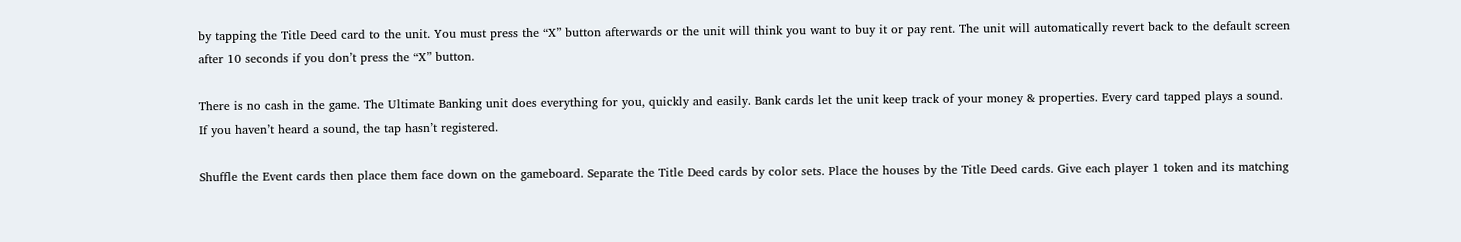by tapping the Title Deed card to the unit. You must press the “X” button afterwards or the unit will think you want to buy it or pay rent. The unit will automatically revert back to the default screen after 10 seconds if you don’t press the “X” button.

There is no cash in the game. The Ultimate Banking unit does everything for you, quickly and easily. Bank cards let the unit keep track of your money & properties. Every card tapped plays a sound. If you haven’t heard a sound, the tap hasn’t registered.

Shuffle the Event cards then place them face down on the gameboard. Separate the Title Deed cards by color sets. Place the houses by the Title Deed cards. Give each player 1 token and its matching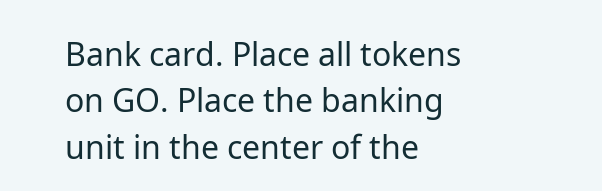Bank card. Place all tokens on GO. Place the banking unit in the center of the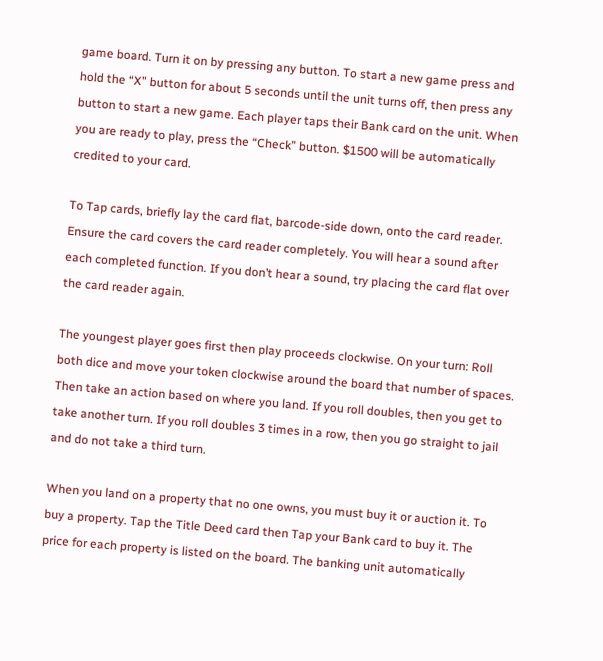game board. Turn it on by pressing any button. To start a new game press and hold the “X” button for about 5 seconds until the unit turns off, then press any button to start a new game. Each player taps their Bank card on the unit. When you are ready to play, press the “Check” button. $1500 will be automatically credited to your card.

To Tap cards, briefly lay the card flat, barcode-side down, onto the card reader. Ensure the card covers the card reader completely. You will hear a sound after each completed function. If you don’t hear a sound, try placing the card flat over the card reader again.

The youngest player goes first then play proceeds clockwise. On your turn: Roll both dice and move your token clockwise around the board that number of spaces. Then take an action based on where you land. If you roll doubles, then you get to take another turn. If you roll doubles 3 times in a row, then you go straight to jail and do not take a third turn.

When you land on a property that no one owns, you must buy it or auction it. To buy a property. Tap the Title Deed card then Tap your Bank card to buy it. The price for each property is listed on the board. The banking unit automatically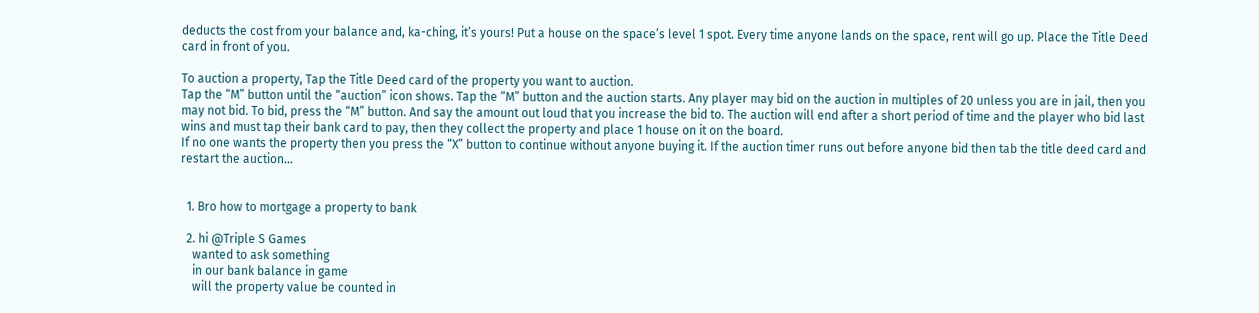deducts the cost from your balance and, ka-ching, it’s yours! Put a house on the space’s level 1 spot. Every time anyone lands on the space, rent will go up. Place the Title Deed card in front of you.

To auction a property, Tap the Title Deed card of the property you want to auction.
Tap the “M” button until the “auction” icon shows. Tap the “M” button and the auction starts. Any player may bid on the auction in multiples of 20 unless you are in jail, then you may not bid. To bid, press the “M” button. And say the amount out loud that you increase the bid to. The auction will end after a short period of time and the player who bid last wins and must tap their bank card to pay, then they collect the property and place 1 house on it on the board.
If no one wants the property then you press the “X” button to continue without anyone buying it. If the auction timer runs out before anyone bid then tab the title deed card and restart the auction…


  1. Bro how to mortgage a property to bank

  2. hi @Triple S Games
    wanted to ask something
    in our bank balance in game
    will the property value be counted in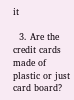it

  3. Are the credit cards made of plastic or just card board?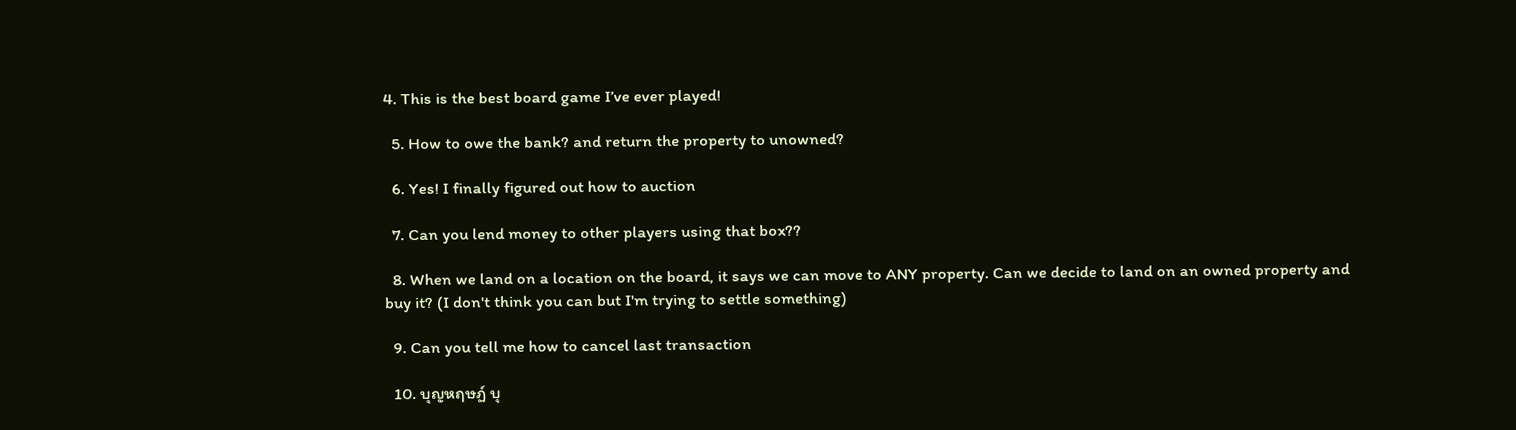4. This is the best board game I’ve ever played!

  5. How to owe the bank? and return the property to unowned?

  6. Yes! I finally figured out how to auction

  7. Can you lend money to other players using that box??

  8. When we land on a location on the board, it says we can move to ANY property. Can we decide to land on an owned property and buy it? (I don't think you can but I'm trying to settle something)

  9. Can you tell me how to cancel last transaction

  10. บุญหฤษฏ์ บุ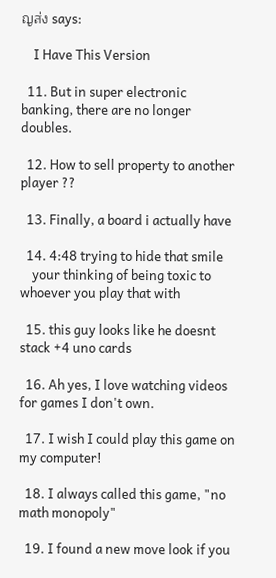ญส่ง says:

    I Have This Version

  11. But in super electronic banking, there are no longer doubles.

  12. How to sell property to another player ??

  13. Finally, a board i actually have

  14. 4:48 trying to hide that smile
    your thinking of being toxic to whoever you play that with

  15. this guy looks like he doesnt stack +4 uno cards

  16. Ah yes, I love watching videos for games I don't own.

  17. I wish I could play this game on my computer!

  18. I always called this game, "no math monopoly"

  19. I found a new move look if you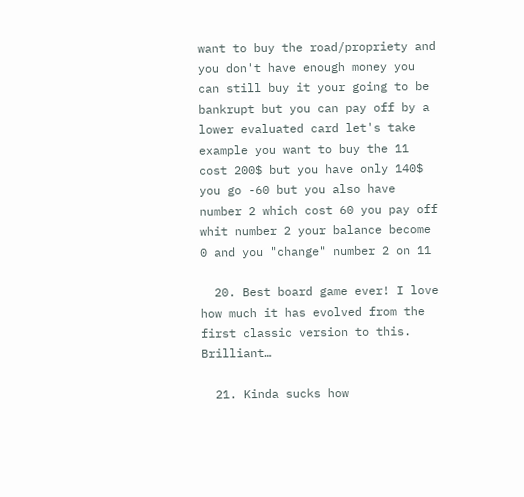want to buy the road/propriety and you don't have enough money you can still buy it your going to be bankrupt but you can pay off by a lower evaluated card let's take example you want to buy the 11 cost 200$ but you have only 140$ you go -60 but you also have number 2 which cost 60 you pay off whit number 2 your balance become 0 and you "change" number 2 on 11

  20. Best board game ever! I love how much it has evolved from the first classic version to this. Brilliant…

  21. Kinda sucks how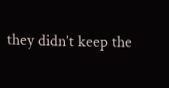they didn’t keep the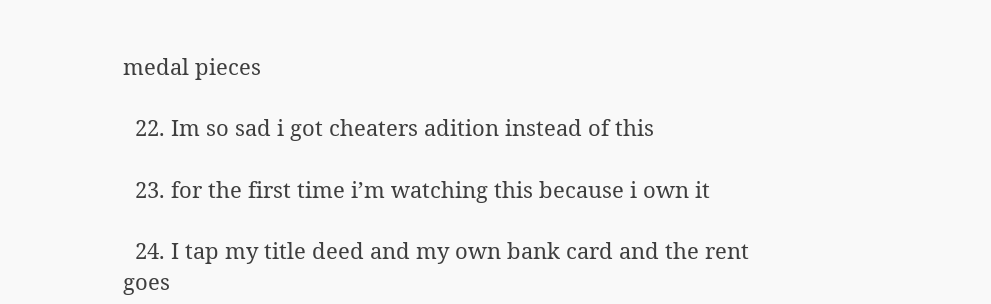medal pieces

  22. Im so sad i got cheaters adition instead of this

  23. for the first time i’m watching this because i own it

  24. I tap my title deed and my own bank card and the rent goes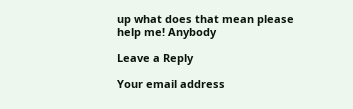up what does that mean please help me! Anybody

Leave a Reply

Your email address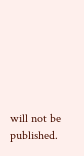will not be published.